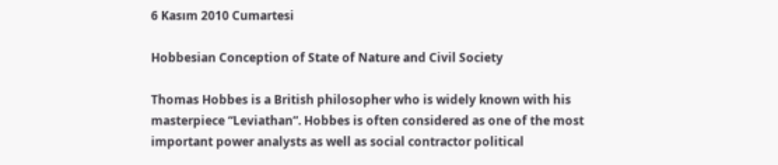6 Kasım 2010 Cumartesi

Hobbesian Conception of State of Nature and Civil Society

Thomas Hobbes is a British philosopher who is widely known with his masterpiece “Leviathan”. Hobbes is often considered as one of the most important power analysts as well as social contractor political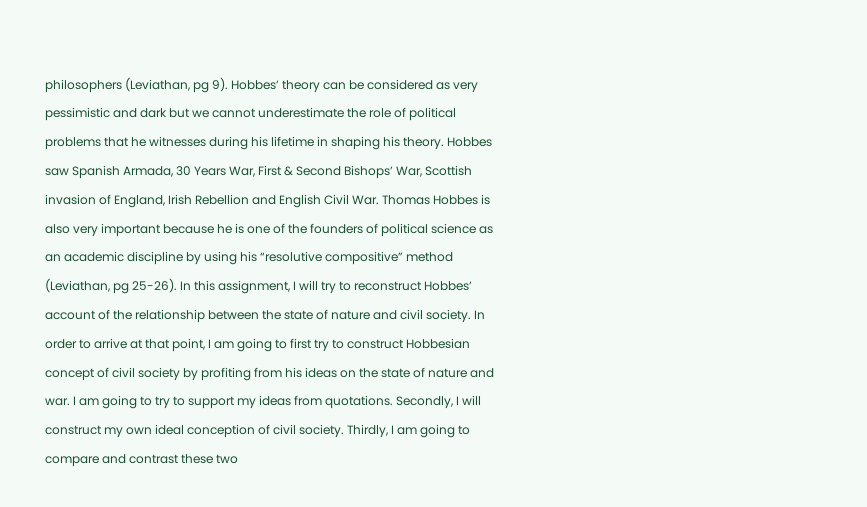philosophers (Leviathan, pg 9). Hobbes’ theory can be considered as very pessimistic and dark but we cannot underestimate the role of political problems that he witnesses during his lifetime in shaping his theory. Hobbes saw Spanish Armada, 30 Years War, First & Second Bishops’ War, Scottish invasion of England, Irish Rebellion and English Civil War. Thomas Hobbes is also very important because he is one of the founders of political science as an academic discipline by using his “resolutive compositive” method (Leviathan, pg 25-26). In this assignment, I will try to reconstruct Hobbes’ account of the relationship between the state of nature and civil society. In order to arrive at that point, I am going to first try to construct Hobbesian concept of civil society by profiting from his ideas on the state of nature and war. I am going to try to support my ideas from quotations. Secondly, I will construct my own ideal conception of civil society. Thirdly, I am going to compare and contrast these two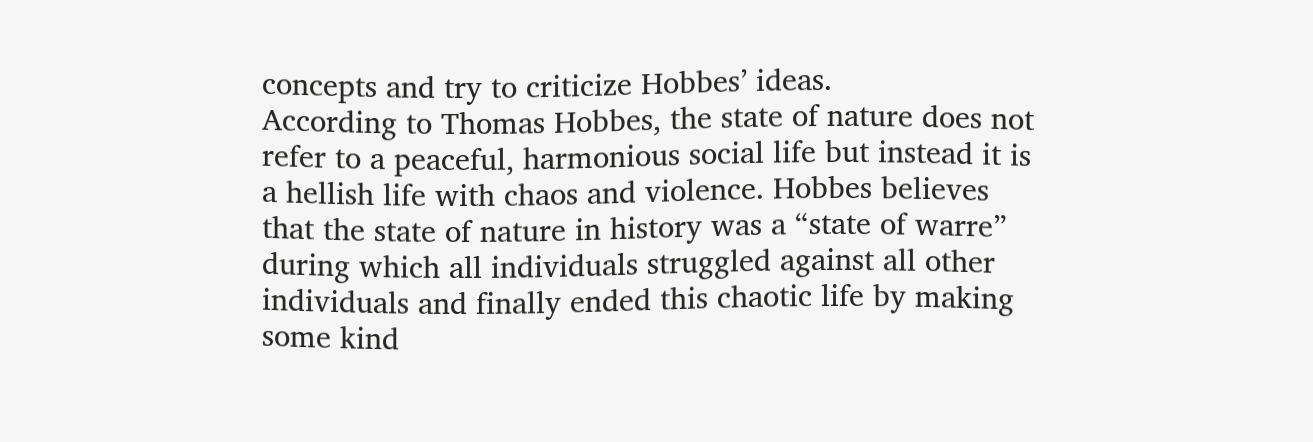concepts and try to criticize Hobbes’ ideas.
According to Thomas Hobbes, the state of nature does not refer to a peaceful, harmonious social life but instead it is a hellish life with chaos and violence. Hobbes believes that the state of nature in history was a “state of warre” during which all individuals struggled against all other individuals and finally ended this chaotic life by making some kind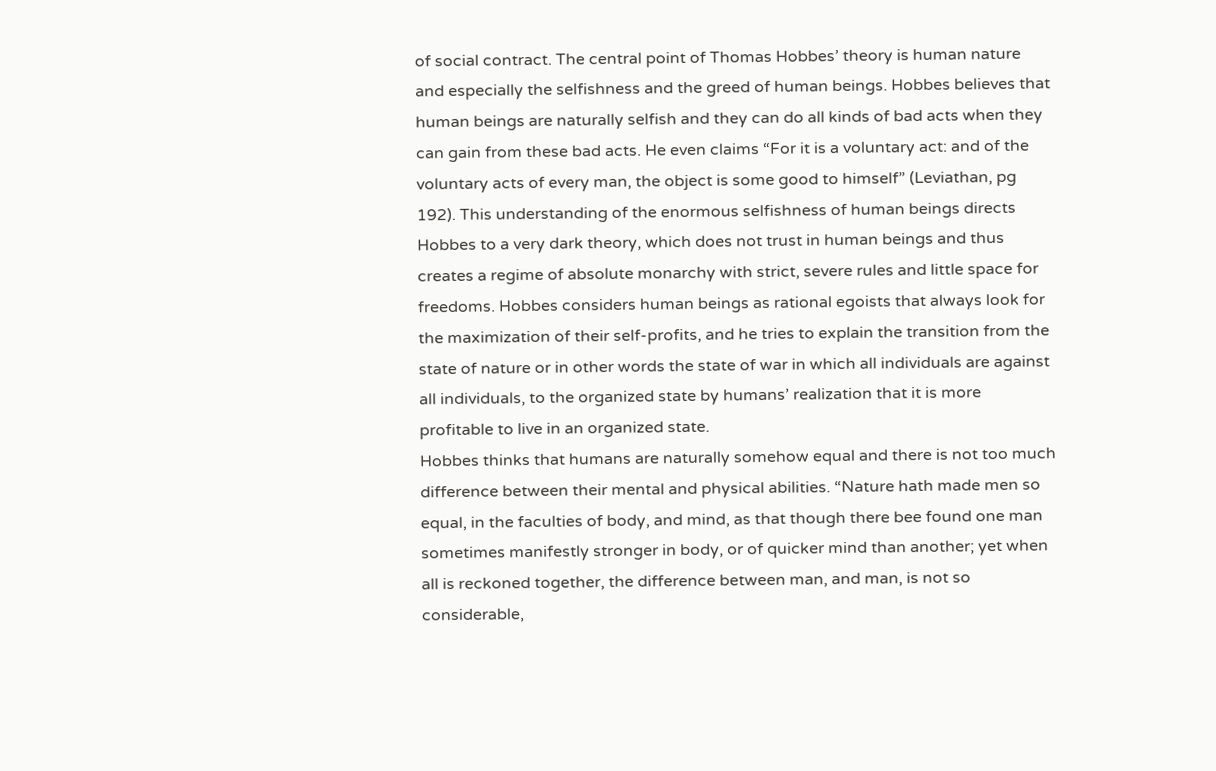of social contract. The central point of Thomas Hobbes’ theory is human nature and especially the selfishness and the greed of human beings. Hobbes believes that human beings are naturally selfish and they can do all kinds of bad acts when they can gain from these bad acts. He even claims “For it is a voluntary act: and of the voluntary acts of every man, the object is some good to himself” (Leviathan, pg 192). This understanding of the enormous selfishness of human beings directs Hobbes to a very dark theory, which does not trust in human beings and thus creates a regime of absolute monarchy with strict, severe rules and little space for freedoms. Hobbes considers human beings as rational egoists that always look for the maximization of their self-profits, and he tries to explain the transition from the state of nature or in other words the state of war in which all individuals are against all individuals, to the organized state by humans’ realization that it is more profitable to live in an organized state.
Hobbes thinks that humans are naturally somehow equal and there is not too much difference between their mental and physical abilities. “Nature hath made men so equal, in the faculties of body, and mind, as that though there bee found one man sometimes manifestly stronger in body, or of quicker mind than another; yet when all is reckoned together, the difference between man, and man, is not so considerable,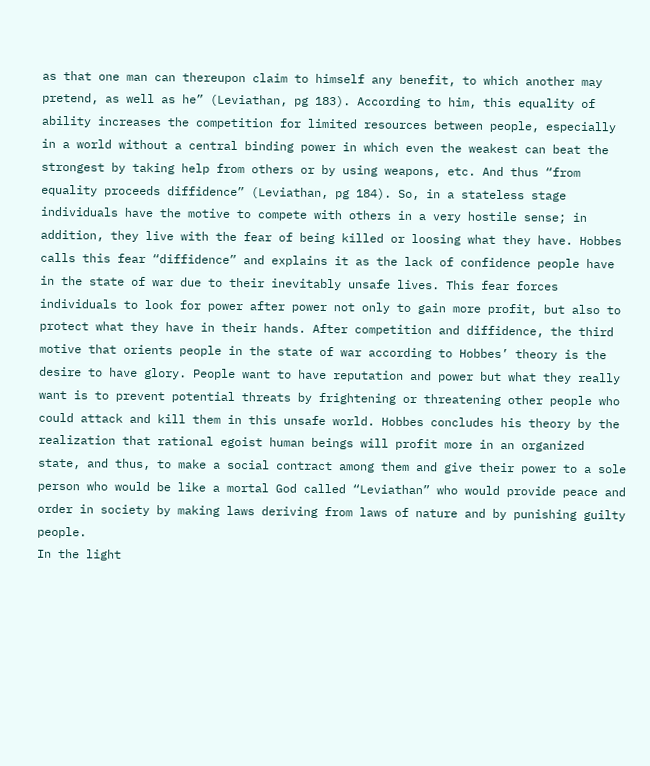as that one man can thereupon claim to himself any benefit, to which another may pretend, as well as he” (Leviathan, pg 183). According to him, this equality of ability increases the competition for limited resources between people, especially in a world without a central binding power in which even the weakest can beat the strongest by taking help from others or by using weapons, etc. And thus “from equality proceeds diffidence” (Leviathan, pg 184). So, in a stateless stage individuals have the motive to compete with others in a very hostile sense; in addition, they live with the fear of being killed or loosing what they have. Hobbes calls this fear “diffidence” and explains it as the lack of confidence people have in the state of war due to their inevitably unsafe lives. This fear forces individuals to look for power after power not only to gain more profit, but also to protect what they have in their hands. After competition and diffidence, the third motive that orients people in the state of war according to Hobbes’ theory is the desire to have glory. People want to have reputation and power but what they really want is to prevent potential threats by frightening or threatening other people who could attack and kill them in this unsafe world. Hobbes concludes his theory by the realization that rational egoist human beings will profit more in an organized state, and thus, to make a social contract among them and give their power to a sole person who would be like a mortal God called “Leviathan” who would provide peace and order in society by making laws deriving from laws of nature and by punishing guilty people.
In the light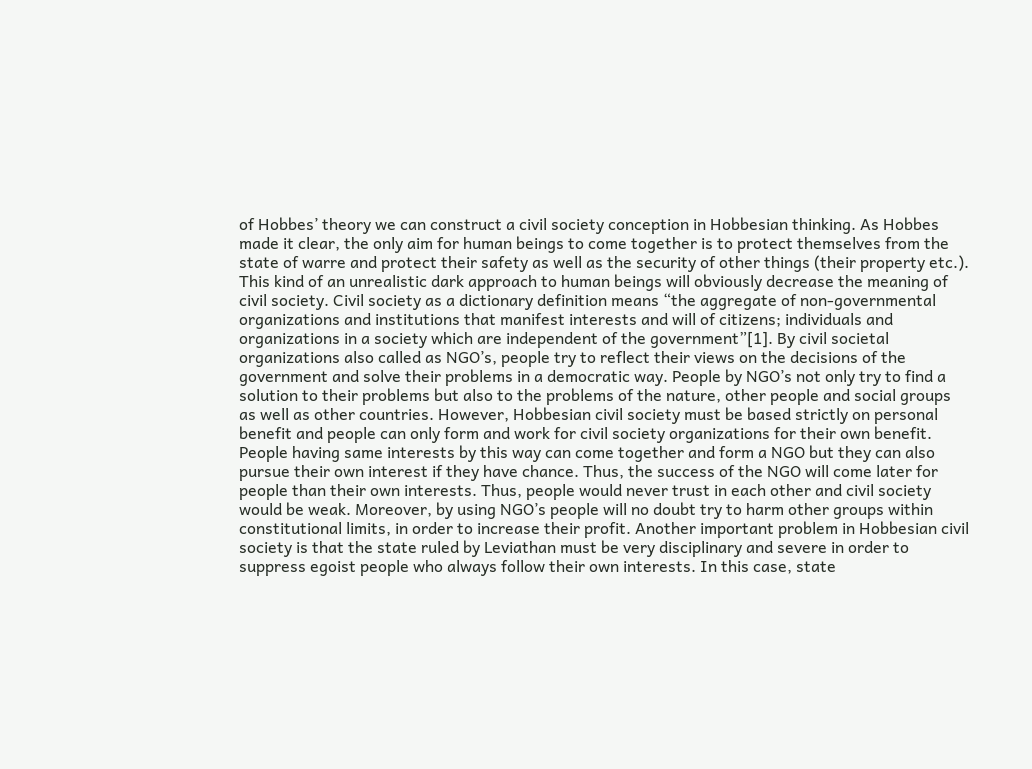of Hobbes’ theory we can construct a civil society conception in Hobbesian thinking. As Hobbes made it clear, the only aim for human beings to come together is to protect themselves from the state of warre and protect their safety as well as the security of other things (their property etc.). This kind of an unrealistic dark approach to human beings will obviously decrease the meaning of civil society. Civil society as a dictionary definition means “the aggregate of non-governmental organizations and institutions that manifest interests and will of citizens; individuals and organizations in a society which are independent of the government”[1]. By civil societal organizations also called as NGO’s, people try to reflect their views on the decisions of the government and solve their problems in a democratic way. People by NGO’s not only try to find a solution to their problems but also to the problems of the nature, other people and social groups as well as other countries. However, Hobbesian civil society must be based strictly on personal benefit and people can only form and work for civil society organizations for their own benefit. People having same interests by this way can come together and form a NGO but they can also pursue their own interest if they have chance. Thus, the success of the NGO will come later for people than their own interests. Thus, people would never trust in each other and civil society would be weak. Moreover, by using NGO’s people will no doubt try to harm other groups within constitutional limits, in order to increase their profit. Another important problem in Hobbesian civil society is that the state ruled by Leviathan must be very disciplinary and severe in order to suppress egoist people who always follow their own interests. In this case, state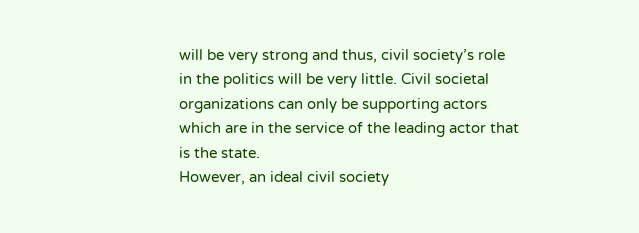will be very strong and thus, civil society’s role in the politics will be very little. Civil societal organizations can only be supporting actors which are in the service of the leading actor that is the state.
However, an ideal civil society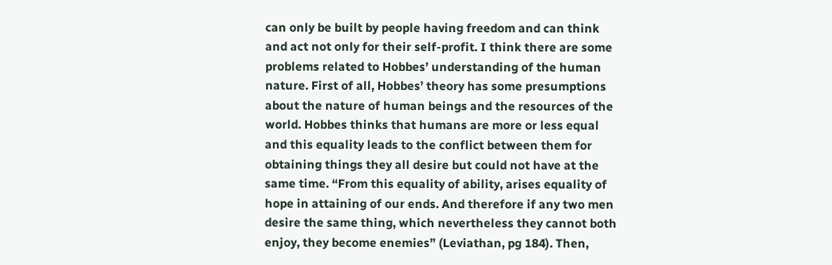can only be built by people having freedom and can think and act not only for their self-profit. I think there are some problems related to Hobbes’ understanding of the human nature. First of all, Hobbes’ theory has some presumptions about the nature of human beings and the resources of the world. Hobbes thinks that humans are more or less equal and this equality leads to the conflict between them for obtaining things they all desire but could not have at the same time. “From this equality of ability, arises equality of hope in attaining of our ends. And therefore if any two men desire the same thing, which nevertheless they cannot both enjoy, they become enemies” (Leviathan, pg 184). Then,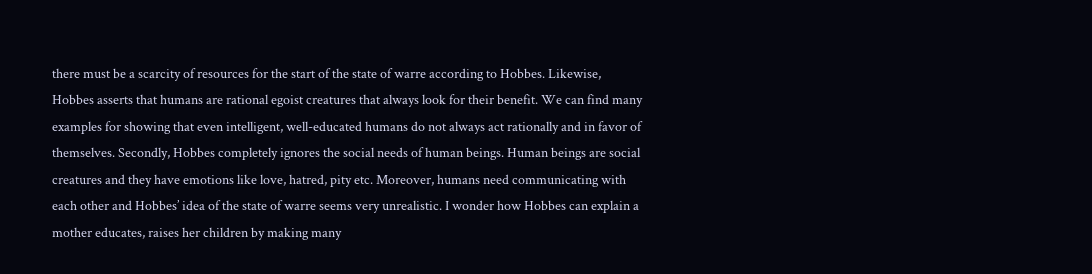there must be a scarcity of resources for the start of the state of warre according to Hobbes. Likewise, Hobbes asserts that humans are rational egoist creatures that always look for their benefit. We can find many examples for showing that even intelligent, well-educated humans do not always act rationally and in favor of themselves. Secondly, Hobbes completely ignores the social needs of human beings. Human beings are social creatures and they have emotions like love, hatred, pity etc. Moreover, humans need communicating with each other and Hobbes’ idea of the state of warre seems very unrealistic. I wonder how Hobbes can explain a mother educates, raises her children by making many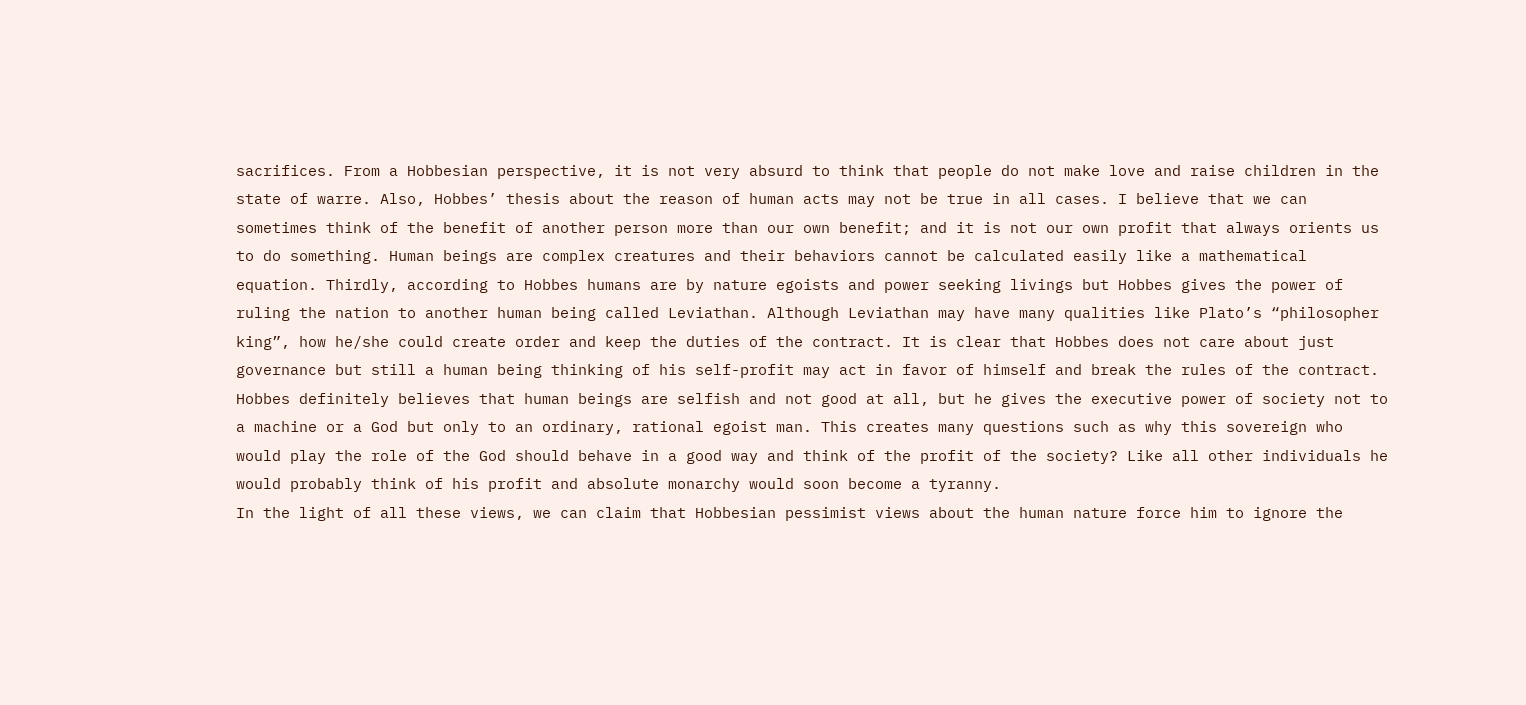sacrifices. From a Hobbesian perspective, it is not very absurd to think that people do not make love and raise children in the state of warre. Also, Hobbes’ thesis about the reason of human acts may not be true in all cases. I believe that we can sometimes think of the benefit of another person more than our own benefit; and it is not our own profit that always orients us to do something. Human beings are complex creatures and their behaviors cannot be calculated easily like a mathematical equation. Thirdly, according to Hobbes humans are by nature egoists and power seeking livings but Hobbes gives the power of ruling the nation to another human being called Leviathan. Although Leviathan may have many qualities like Plato’s “philosopher king”, how he/she could create order and keep the duties of the contract. It is clear that Hobbes does not care about just governance but still a human being thinking of his self-profit may act in favor of himself and break the rules of the contract. Hobbes definitely believes that human beings are selfish and not good at all, but he gives the executive power of society not to a machine or a God but only to an ordinary, rational egoist man. This creates many questions such as why this sovereign who would play the role of the God should behave in a good way and think of the profit of the society? Like all other individuals he would probably think of his profit and absolute monarchy would soon become a tyranny.
In the light of all these views, we can claim that Hobbesian pessimist views about the human nature force him to ignore the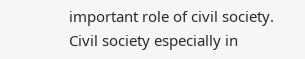important role of civil society. Civil society especially in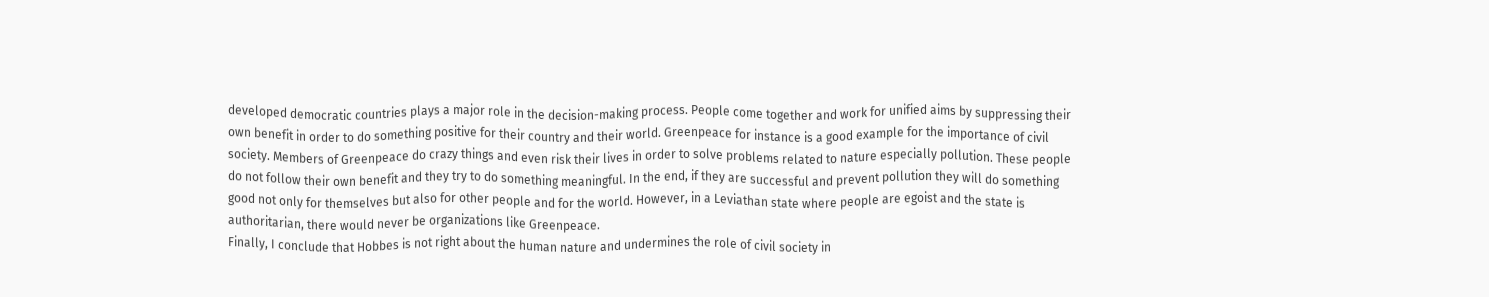developed democratic countries plays a major role in the decision-making process. People come together and work for unified aims by suppressing their own benefit in order to do something positive for their country and their world. Greenpeace for instance is a good example for the importance of civil society. Members of Greenpeace do crazy things and even risk their lives in order to solve problems related to nature especially pollution. These people do not follow their own benefit and they try to do something meaningful. In the end, if they are successful and prevent pollution they will do something good not only for themselves but also for other people and for the world. However, in a Leviathan state where people are egoist and the state is authoritarian, there would never be organizations like Greenpeace.
Finally, I conclude that Hobbes is not right about the human nature and undermines the role of civil society in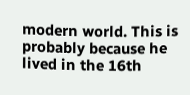modern world. This is probably because he lived in the 16th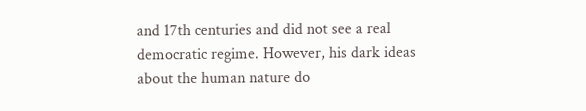and 17th centuries and did not see a real democratic regime. However, his dark ideas about the human nature do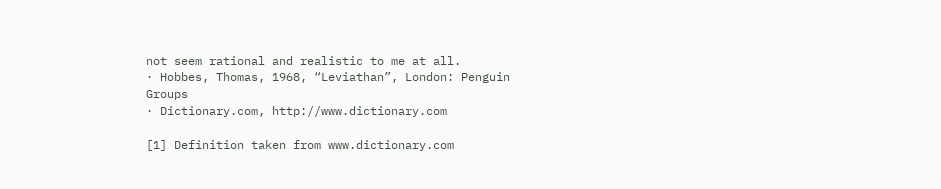not seem rational and realistic to me at all.
· Hobbes, Thomas, 1968, “Leviathan”, London: Penguin Groups
· Dictionary.com, http://www.dictionary.com

[1] Definition taken from www.dictionary.com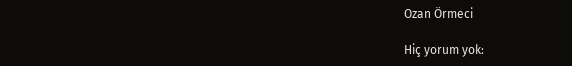Ozan Örmeci

Hiç yorum yok: